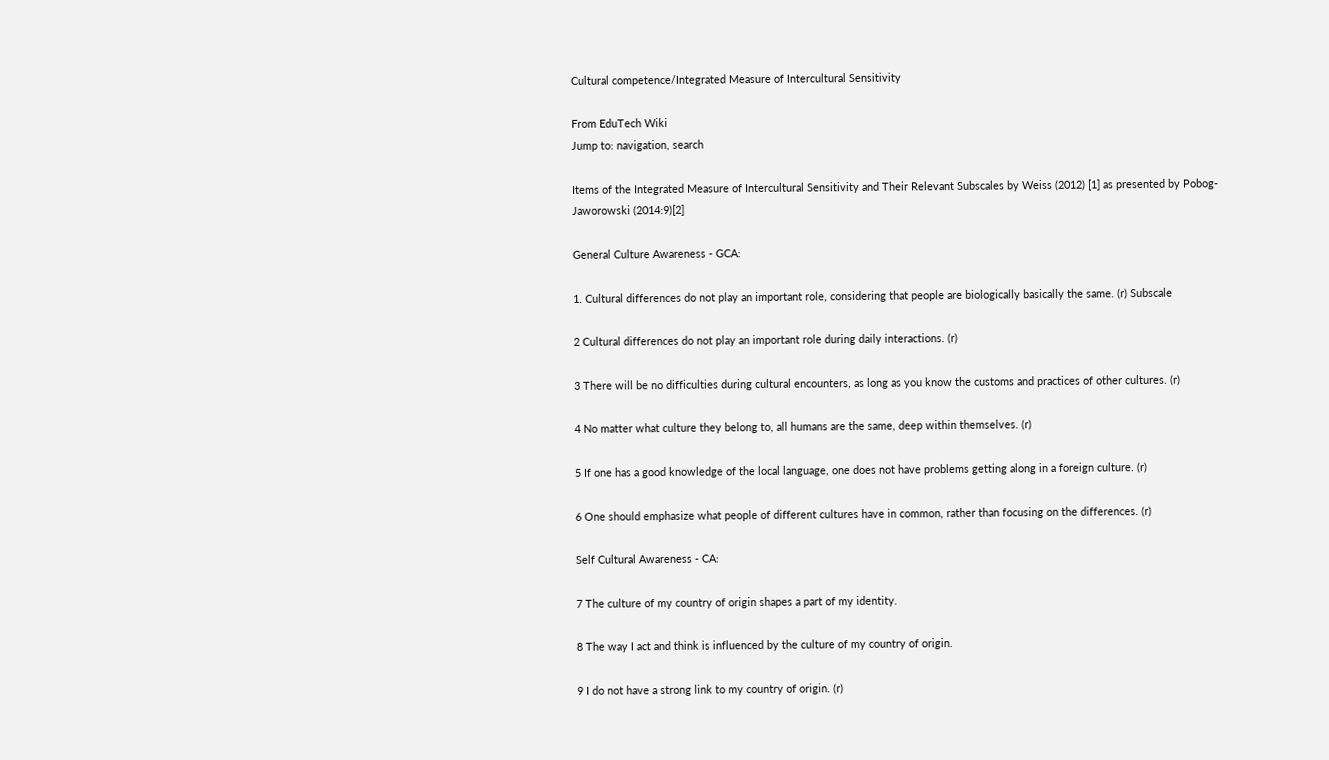Cultural competence/Integrated Measure of Intercultural Sensitivity

From EduTech Wiki
Jump to: navigation, search

Items of the Integrated Measure of Intercultural Sensitivity and Their Relevant Subscales by Weiss (2012) [1] as presented by Pobog-Jaworowski (2014:9)[2]

General Culture Awareness - GCA:

1. Cultural differences do not play an important role, considering that people are biologically basically the same. (r) Subscale

2 Cultural differences do not play an important role during daily interactions. (r)

3 There will be no difficulties during cultural encounters, as long as you know the customs and practices of other cultures. (r)

4 No matter what culture they belong to, all humans are the same, deep within themselves. (r)

5 If one has a good knowledge of the local language, one does not have problems getting along in a foreign culture. (r)

6 One should emphasize what people of different cultures have in common, rather than focusing on the differences. (r)

Self Cultural Awareness - CA:

7 The culture of my country of origin shapes a part of my identity.

8 The way I act and think is influenced by the culture of my country of origin.

9 I do not have a strong link to my country of origin. (r)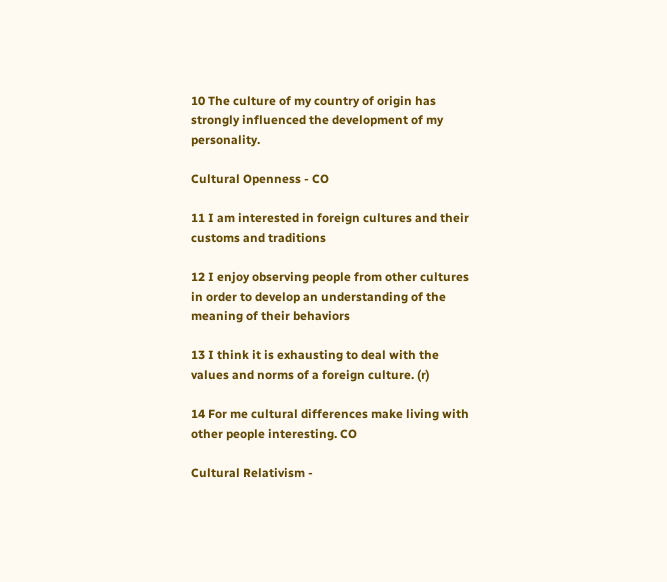10 The culture of my country of origin has strongly influenced the development of my personality.

Cultural Openness - CO

11 I am interested in foreign cultures and their customs and traditions

12 I enjoy observing people from other cultures in order to develop an understanding of the meaning of their behaviors

13 I think it is exhausting to deal with the values and norms of a foreign culture. (r)

14 For me cultural differences make living with other people interesting. CO

Cultural Relativism -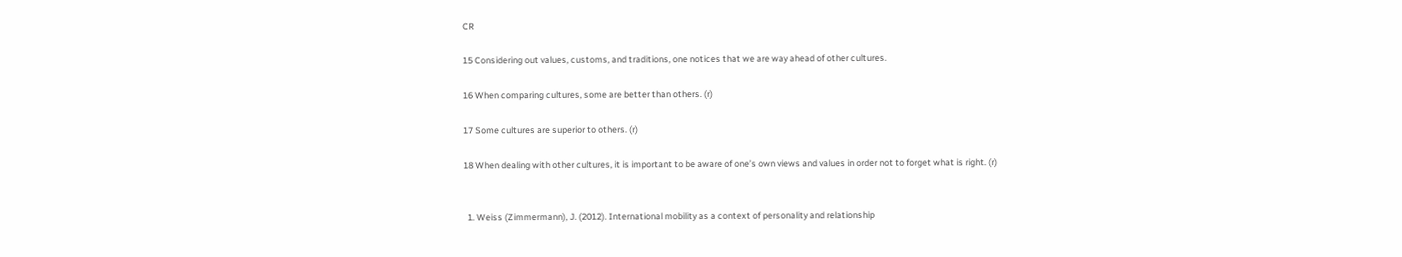CR

15 Considering out values, customs, and traditions, one notices that we are way ahead of other cultures.

16 When comparing cultures, some are better than others. (r)

17 Some cultures are superior to others. (r)

18 When dealing with other cultures, it is important to be aware of one’s own views and values in order not to forget what is right. (r)


  1. Weiss (Zimmermann), J. (2012). International mobility as a context of personality and relationship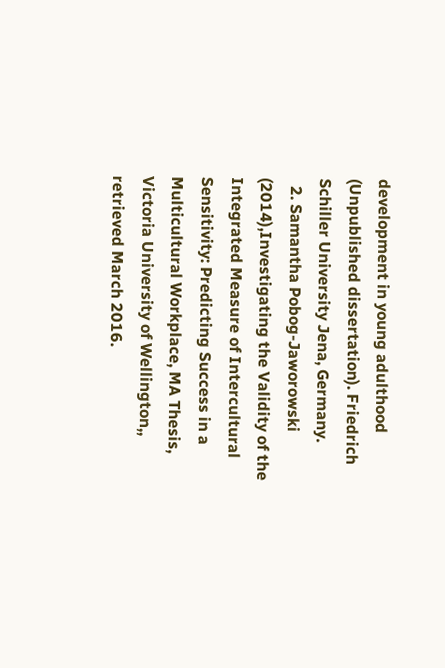development in young adulthood (Unpublished dissertation). Friedrich Schiller University Jena, Germany.
  2. Samantha Pobog-Jaworowski (2014),Investigating the Validity of the Integrated Measure of Intercultural Sensitivity: Predicting Success in a Multicultural Workplace, MA Thesis, Victoria University of Wellington,, retrieved March 2016.